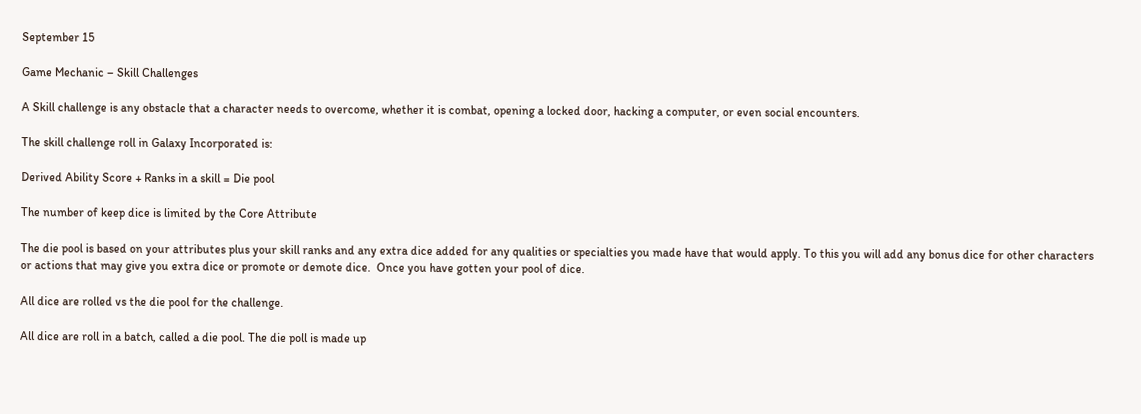September 15

Game Mechanic – Skill Challenges

A Skill challenge is any obstacle that a character needs to overcome, whether it is combat, opening a locked door, hacking a computer, or even social encounters.

The skill challenge roll in Galaxy Incorporated is:

Derived Ability Score + Ranks in a skill = Die pool

The number of keep dice is limited by the Core Attribute

The die pool is based on your attributes plus your skill ranks and any extra dice added for any qualities or specialties you made have that would apply. To this you will add any bonus dice for other characters or actions that may give you extra dice or promote or demote dice.  Once you have gotten your pool of dice.

All dice are rolled vs the die pool for the challenge.

All dice are roll in a batch, called a die pool. The die poll is made up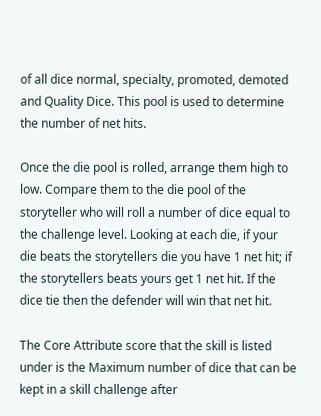of all dice normal, specialty, promoted, demoted and Quality Dice. This pool is used to determine the number of net hits.

Once the die pool is rolled, arrange them high to low. Compare them to the die pool of the storyteller who will roll a number of dice equal to the challenge level. Looking at each die, if your die beats the storytellers die you have 1 net hit; if the storytellers beats yours get 1 net hit. If the dice tie then the defender will win that net hit.

The Core Attribute score that the skill is listed under is the Maximum number of dice that can be kept in a skill challenge after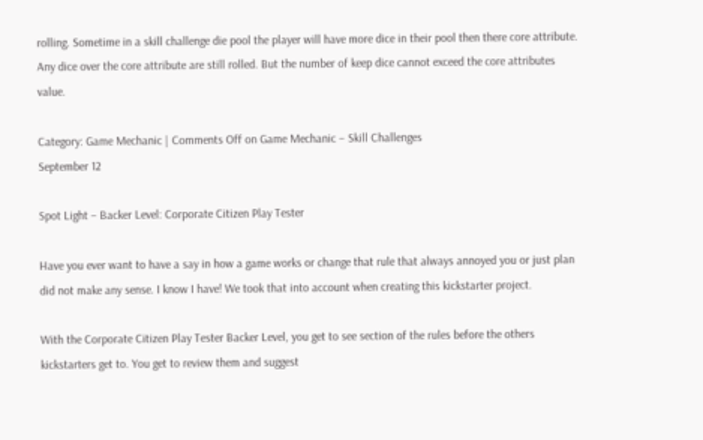rolling. Sometime in a skill challenge die pool the player will have more dice in their pool then there core attribute. Any dice over the core attribute are still rolled. But the number of keep dice cannot exceed the core attributes value.

Category: Game Mechanic | Comments Off on Game Mechanic – Skill Challenges
September 12

Spot Light – Backer Level: Corporate Citizen Play Tester

Have you ever want to have a say in how a game works or change that rule that always annoyed you or just plan did not make any sense. I know I have! We took that into account when creating this kickstarter project.

With the Corporate Citizen Play Tester Backer Level, you get to see section of the rules before the others kickstarters get to. You get to review them and suggest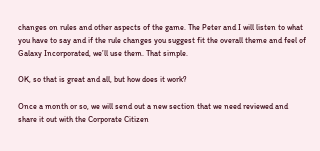changes on rules and other aspects of the game. The Peter and I will listen to what you have to say and if the rule changes you suggest fit the overall theme and feel of Galaxy Incorporated, we’ll use them. That simple.

OK, so that is great and all, but how does it work?

Once a month or so, we will send out a new section that we need reviewed and share it out with the Corporate Citizen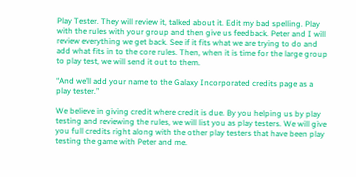Play Tester. They will review it, talked about it. Edit my bad spelling. Play with the rules with your group and then give us feedback. Peter and I will review everything we get back. See if it fits what we are trying to do and add what fits in to the core rules. Then, when it is time for the large group to play test, we will send it out to them.

“And we’ll add your name to the Galaxy Incorporated credits page as a play tester.”

We believe in giving credit where credit is due. By you helping us by play testing and reviewing the rules, we will list you as play testers. We will give you full credits right along with the other play testers that have been play testing the game with Peter and me.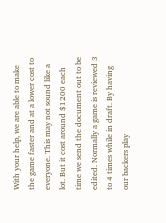With your help, we are able to make the game faster and at a lower cost to everyone. This may not sound like a lot. But it cost around $1200 each time we send the document out to be edited. Normally a game is reviewed 3 to 4 times while in draft. By having our backers play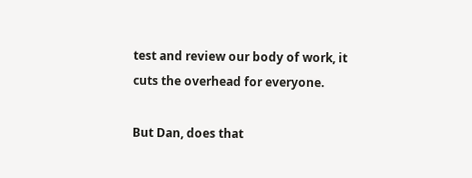test and review our body of work, it cuts the overhead for everyone.

But Dan, does that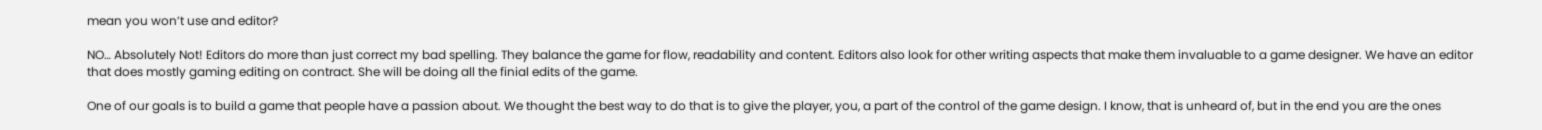mean you won’t use and editor?

NO… Absolutely Not! Editors do more than just correct my bad spelling. They balance the game for flow, readability and content. Editors also look for other writing aspects that make them invaluable to a game designer. We have an editor that does mostly gaming editing on contract. She will be doing all the finial edits of the game.

One of our goals is to build a game that people have a passion about. We thought the best way to do that is to give the player, you, a part of the control of the game design. I know, that is unheard of, but in the end you are the ones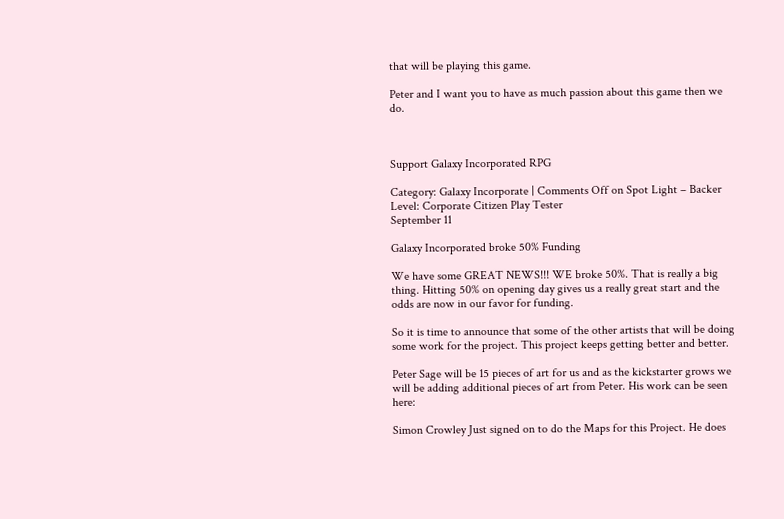that will be playing this game.

Peter and I want you to have as much passion about this game then we do.



Support Galaxy Incorporated RPG

Category: Galaxy Incorporate | Comments Off on Spot Light – Backer Level: Corporate Citizen Play Tester
September 11

Galaxy Incorporated broke 50% Funding

We have some GREAT NEWS!!! WE broke 50%. That is really a big thing. Hitting 50% on opening day gives us a really great start and the odds are now in our favor for funding.

So it is time to announce that some of the other artists that will be doing some work for the project. This project keeps getting better and better.

Peter Sage will be 15 pieces of art for us and as the kickstarter grows we will be adding additional pieces of art from Peter. His work can be seen here:

Simon Crowley Just signed on to do the Maps for this Project. He does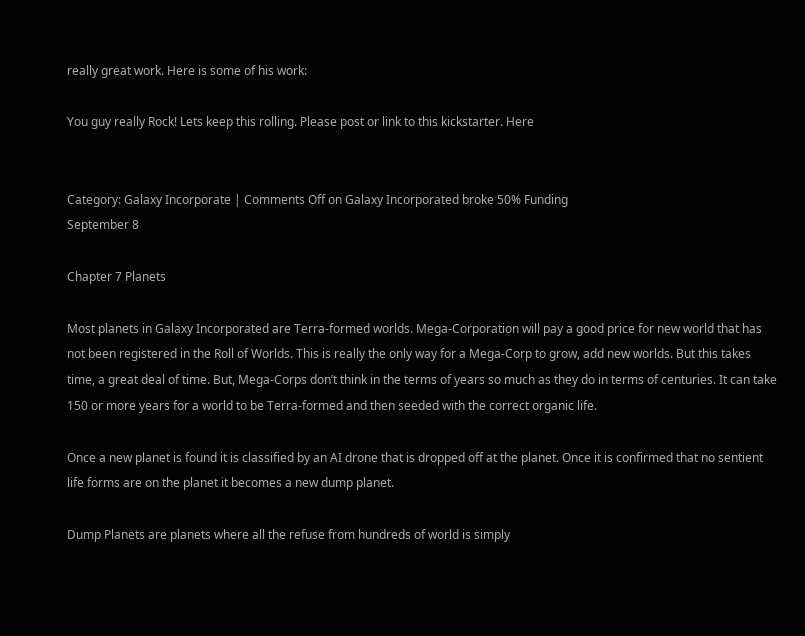really great work. Here is some of his work:

You guy really Rock! Lets keep this rolling. Please post or link to this kickstarter. Here


Category: Galaxy Incorporate | Comments Off on Galaxy Incorporated broke 50% Funding
September 8

Chapter 7 Planets

Most planets in Galaxy Incorporated are Terra-formed worlds. Mega-Corporation will pay a good price for new world that has not been registered in the Roll of Worlds. This is really the only way for a Mega-Corp to grow, add new worlds. But this takes time, a great deal of time. But, Mega-Corps don’t think in the terms of years so much as they do in terms of centuries. It can take 150 or more years for a world to be Terra-formed and then seeded with the correct organic life.

Once a new planet is found it is classified by an AI drone that is dropped off at the planet. Once it is confirmed that no sentient life forms are on the planet it becomes a new dump planet.

Dump Planets are planets where all the refuse from hundreds of world is simply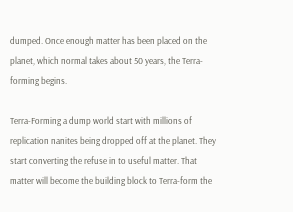dumped. Once enough matter has been placed on the planet, which normal takes about 50 years, the Terra-forming begins.

Terra-Forming a dump world start with millions of replication nanites being dropped off at the planet. They start converting the refuse in to useful matter. That matter will become the building block to Terra-form the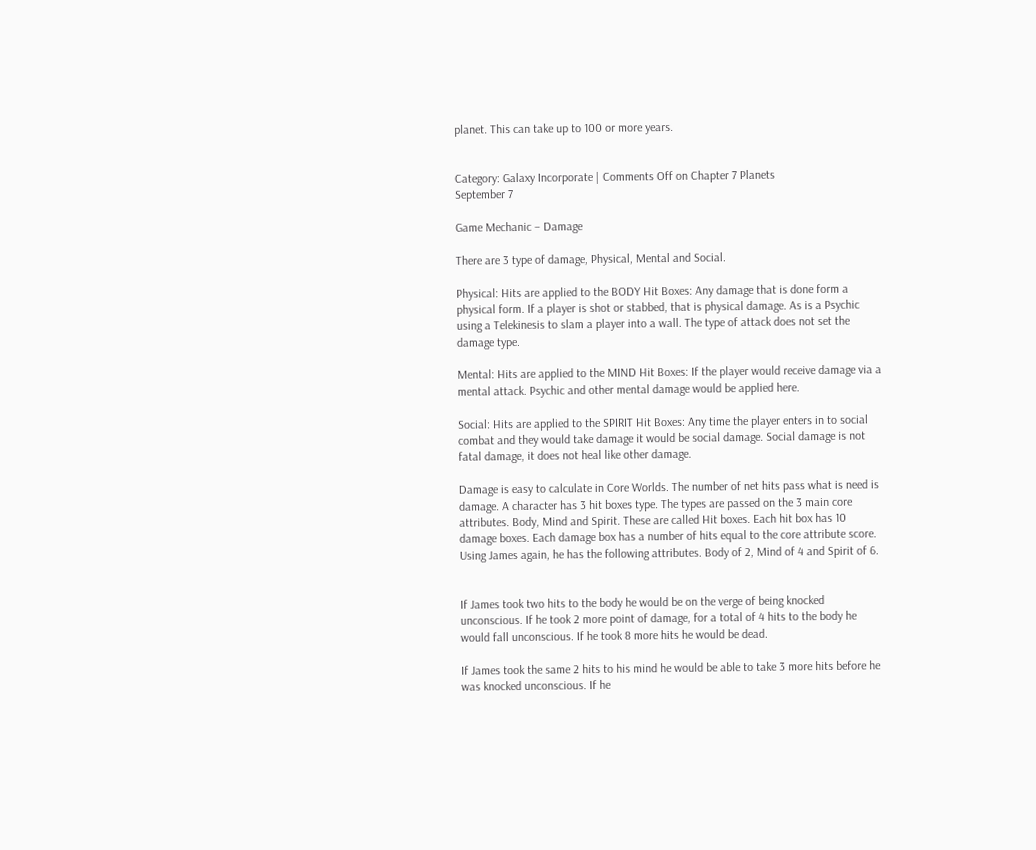planet. This can take up to 100 or more years.


Category: Galaxy Incorporate | Comments Off on Chapter 7 Planets
September 7

Game Mechanic – Damage

There are 3 type of damage, Physical, Mental and Social.

Physical: Hits are applied to the BODY Hit Boxes: Any damage that is done form a physical form. If a player is shot or stabbed, that is physical damage. As is a Psychic using a Telekinesis to slam a player into a wall. The type of attack does not set the damage type.

Mental: Hits are applied to the MIND Hit Boxes: If the player would receive damage via a mental attack. Psychic and other mental damage would be applied here.

Social: Hits are applied to the SPIRIT Hit Boxes: Any time the player enters in to social combat and they would take damage it would be social damage. Social damage is not fatal damage, it does not heal like other damage.

Damage is easy to calculate in Core Worlds. The number of net hits pass what is need is damage. A character has 3 hit boxes type. The types are passed on the 3 main core attributes. Body, Mind and Spirit. These are called Hit boxes. Each hit box has 10 damage boxes. Each damage box has a number of hits equal to the core attribute score. Using James again, he has the following attributes. Body of 2, Mind of 4 and Spirit of 6.


If James took two hits to the body he would be on the verge of being knocked unconscious. If he took 2 more point of damage, for a total of 4 hits to the body he would fall unconscious. If he took 8 more hits he would be dead.

If James took the same 2 hits to his mind he would be able to take 3 more hits before he was knocked unconscious. If he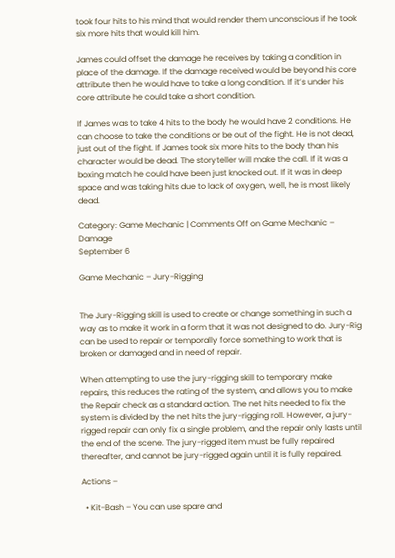took four hits to his mind that would render them unconscious if he took six more hits that would kill him.

James could offset the damage he receives by taking a condition in place of the damage. If the damage received would be beyond his core attribute then he would have to take a long condition. If it’s under his core attribute he could take a short condition.

If James was to take 4 hits to the body he would have 2 conditions. He can choose to take the conditions or be out of the fight. He is not dead, just out of the fight. If James took six more hits to the body than his character would be dead. The storyteller will make the call. If it was a boxing match he could have been just knocked out. If it was in deep space and was taking hits due to lack of oxygen, well, he is most likely dead.

Category: Game Mechanic | Comments Off on Game Mechanic – Damage
September 6

Game Mechanic – Jury-Rigging


The Jury-Rigging skill is used to create or change something in such a way as to make it work in a form that it was not designed to do. Jury-Rig can be used to repair or temporally force something to work that is broken or damaged and in need of repair.

When attempting to use the jury-rigging skill to temporary make repairs, this reduces the rating of the system, and allows you to make the Repair check as a standard action. The net hits needed to fix the system is divided by the net hits the jury-rigging roll. However, a jury-rigged repair can only fix a single problem, and the repair only lasts until the end of the scene. The jury-rigged item must be fully repaired thereafter, and cannot be jury-rigged again until it is fully repaired.

Actions –

  • Kit-Bash – You can use spare and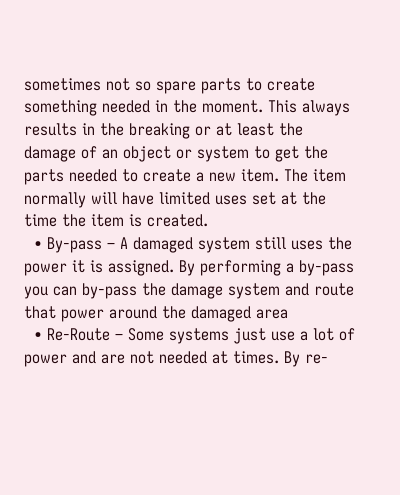sometimes not so spare parts to create something needed in the moment. This always results in the breaking or at least the damage of an object or system to get the parts needed to create a new item. The item normally will have limited uses set at the time the item is created.
  • By-pass – A damaged system still uses the power it is assigned. By performing a by-pass you can by-pass the damage system and route that power around the damaged area
  • Re-Route – Some systems just use a lot of power and are not needed at times. By re-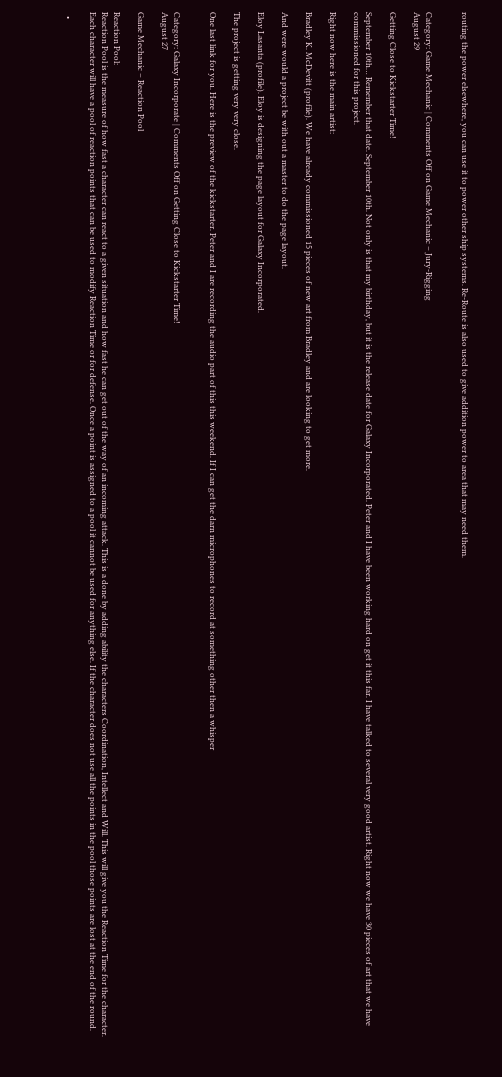routing the power elsewhere, you can use it to power other ship systems. Re-Route is also used to give addition power to area that may need them.


Category: Game Mechanic | Comments Off on Game Mechanic – Jury-Rigging
August 29

Getting Close to Kickstarter Time!

September 10th… Remember that date. September 10th. Not only is that my birthday, but it is the release date for Galaxy Incorporated. Peter and I have been working hard on get it this far. I have talked to several very good artist. Right now we have 30 pieces of art that we have commissioned for this project.

Right now here is the main artist:

Bradley K. McDevitt (profile). We have already commissioned 15 pieces of new art from Bradley and are looking to get more.

And were would a project be with out a master to do the page layout.

Eloy Lasanta (profile). Eloy is designing the page layout for Galaxy Incorporated.

The project is getting very very close.

One last link for you. Here is the preview of the kickstarter. Peter and I are recording the audio part of this this weekend. If I can get the darn microphones to record at something other then a whisper


Category: Galaxy Incorporate | Comments Off on Getting Close to Kickstarter Time!
August 27

Game Mechanic – Reaction Pool

Reaction Pool:
Reaction Pool is the measure of how fast a character can react to a given situation and how fast he can get out of the way of an incoming attack. This is a done by adding ability the characters Coordination, Intellect and Will. This will give you the Reaction Time for the character.
Each character will have a pool of reaction points that can be used to modify Reaction Time or for defense. Once a point is assigned to a pool it cannot be used for anything else. If the character does not use all the points in the pool those points are lost at the end of the round.

  •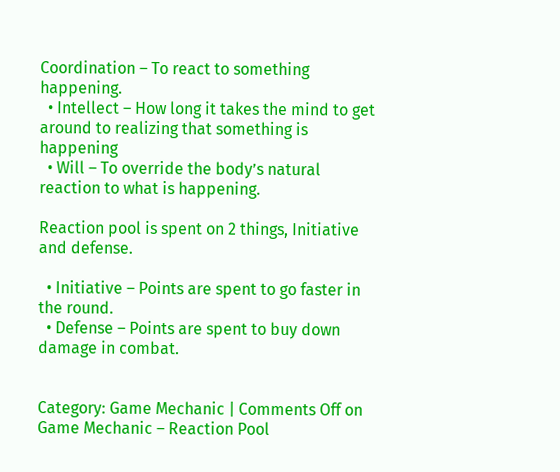Coordination – To react to something happening.
  • Intellect – How long it takes the mind to get around to realizing that something is happening
  • Will – To override the body’s natural reaction to what is happening.

Reaction pool is spent on 2 things, Initiative and defense.

  • Initiative – Points are spent to go faster in the round.
  • Defense – Points are spent to buy down damage in combat.


Category: Game Mechanic | Comments Off on Game Mechanic – Reaction Pool